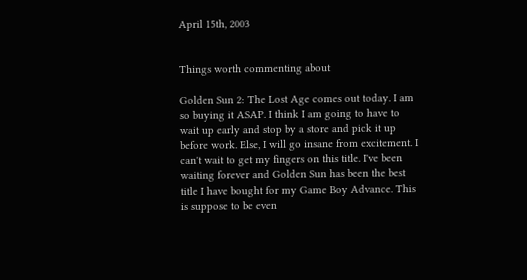April 15th, 2003


Things worth commenting about

Golden Sun 2: The Lost Age comes out today. I am so buying it ASAP. I think I am going to have to wait up early and stop by a store and pick it up before work. Else, I will go insane from excitement. I can't wait to get my fingers on this title. I've been waiting forever and Golden Sun has been the best title I have bought for my Game Boy Advance. This is suppose to be even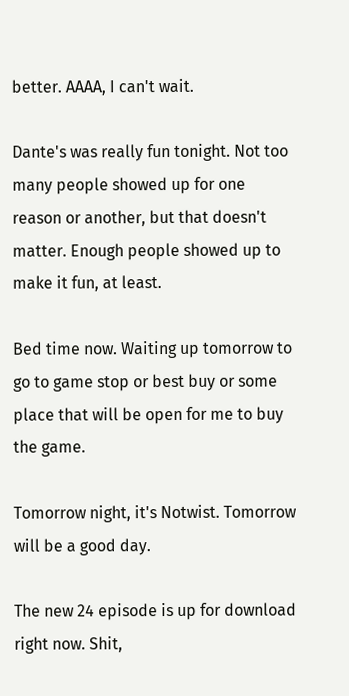better. AAAA, I can't wait.

Dante's was really fun tonight. Not too many people showed up for one reason or another, but that doesn't matter. Enough people showed up to make it fun, at least.

Bed time now. Waiting up tomorrow to go to game stop or best buy or some place that will be open for me to buy the game.

Tomorrow night, it's Notwist. Tomorrow will be a good day.

The new 24 episode is up for download right now. Shit,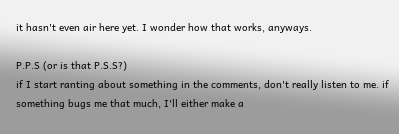it hasn't even air here yet. I wonder how that works, anyways.

P.P.S (or is that P.S.S?)
if I start ranting about something in the comments, don't really listen to me. if something bugs me that much, I'll either make a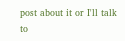post about it or I'll talk to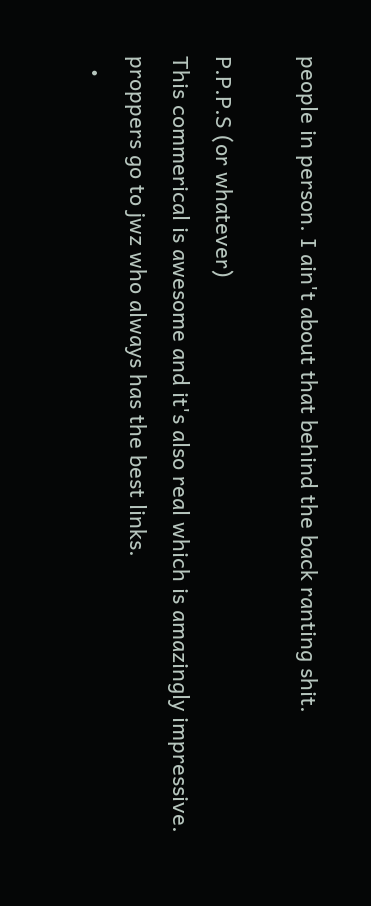people in person. I ain't about that behind the back ranting shit.

P.P.P.S (or whatever)
This commerical is awesome and it's also real which is amazingly impressive. proppers go to jwz who always has the best links.
  •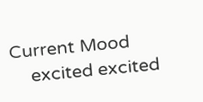Current Mood
    excited excited